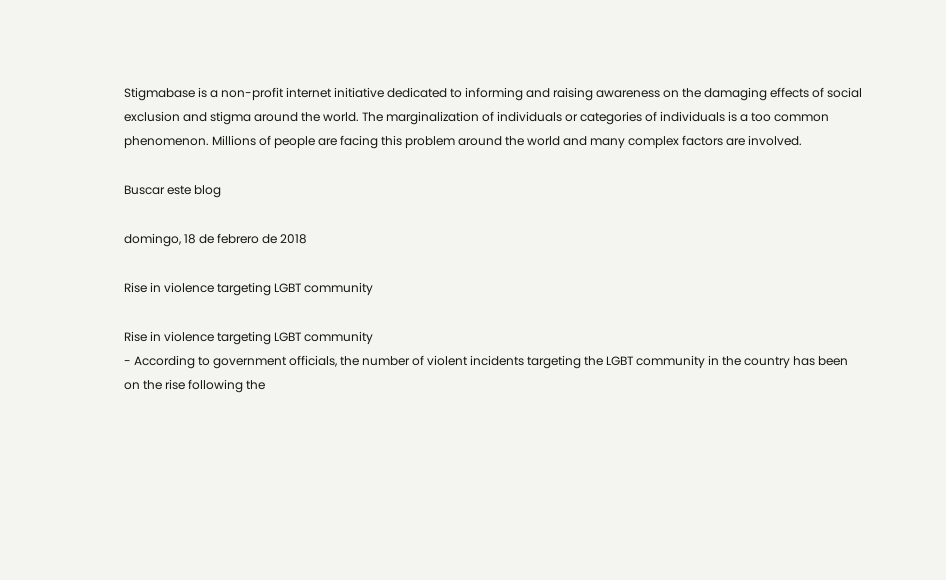Stigmabase is a non-profit internet initiative dedicated to informing and raising awareness on the damaging effects of social exclusion and stigma around the world. The marginalization of individuals or categories of individuals is a too common phenomenon. Millions of people are facing this problem around the world and many complex factors are involved.

Buscar este blog

domingo, 18 de febrero de 2018

Rise in violence targeting LGBT community

Rise in violence targeting LGBT community
- According to government officials, the number of violent incidents targeting the LGBT community in the country has been on the rise following the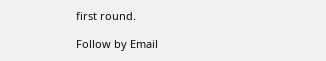first round.

Follow by Email